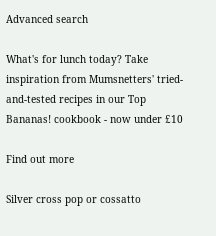Advanced search

What's for lunch today? Take inspiration from Mumsnetters' tried-and-tested recipes in our Top Bananas! cookbook - now under £10

Find out more

Silver cross pop or cossatto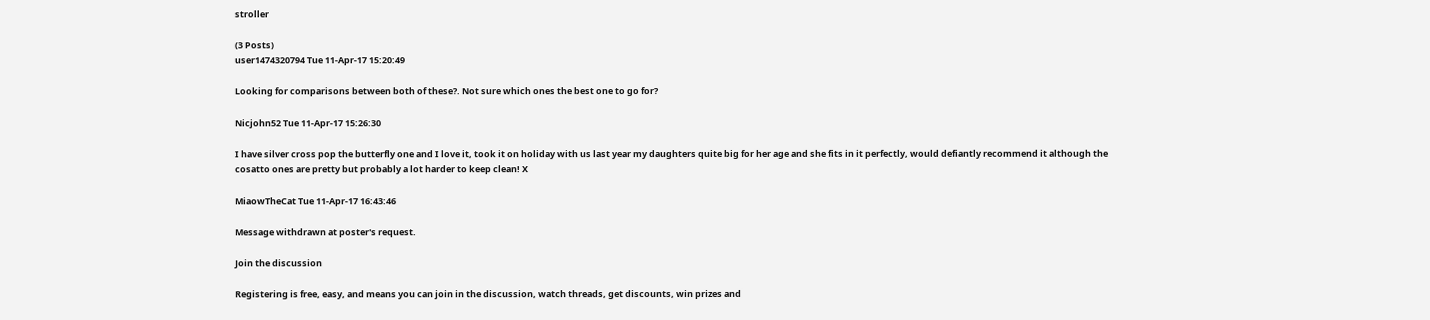stroller

(3 Posts)
user1474320794 Tue 11-Apr-17 15:20:49

Looking for comparisons between both of these?. Not sure which ones the best one to go for?

Nicjohn52 Tue 11-Apr-17 15:26:30

I have silver cross pop the butterfly one and I love it, took it on holiday with us last year my daughters quite big for her age and she fits in it perfectly, would defiantly recommend it although the cosatto ones are pretty but probably a lot harder to keep clean! X

MiaowTheCat Tue 11-Apr-17 16:43:46

Message withdrawn at poster's request.

Join the discussion

Registering is free, easy, and means you can join in the discussion, watch threads, get discounts, win prizes and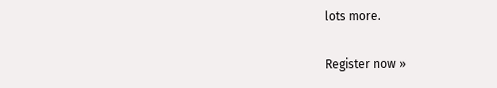lots more.

Register now »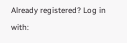Already registered? Log in with: